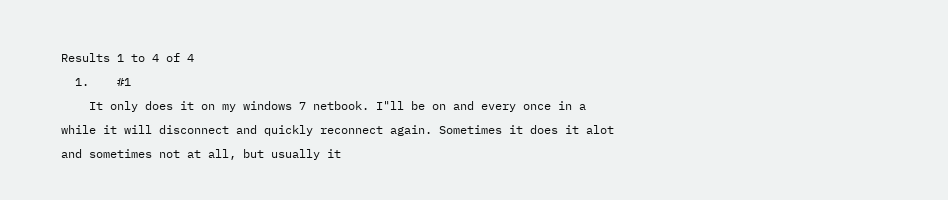Results 1 to 4 of 4
  1.    #1
    It only does it on my windows 7 netbook. I"ll be on and every once in a while it will disconnect and quickly reconnect again. Sometimes it does it alot and sometimes not at all, but usually it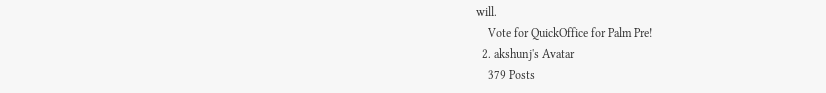will.
    Vote for QuickOffice for Palm Pre!
  2. akshunj's Avatar
    379 Posts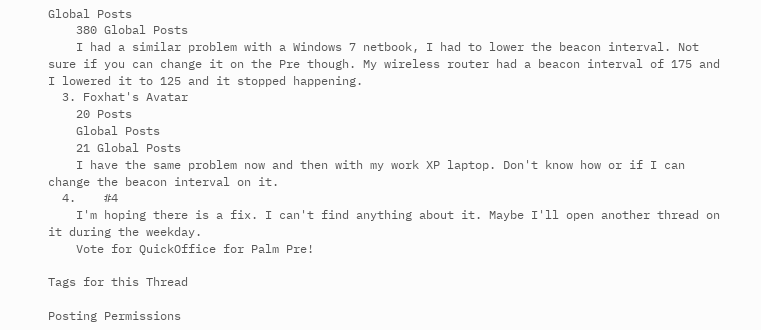Global Posts
    380 Global Posts
    I had a similar problem with a Windows 7 netbook, I had to lower the beacon interval. Not sure if you can change it on the Pre though. My wireless router had a beacon interval of 175 and I lowered it to 125 and it stopped happening.
  3. Foxhat's Avatar
    20 Posts
    Global Posts
    21 Global Posts
    I have the same problem now and then with my work XP laptop. Don't know how or if I can change the beacon interval on it.
  4.    #4
    I'm hoping there is a fix. I can't find anything about it. Maybe I'll open another thread on it during the weekday.
    Vote for QuickOffice for Palm Pre!

Tags for this Thread

Posting Permissions